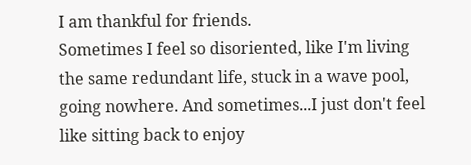I am thankful for friends.
Sometimes I feel so disoriented, like I'm living the same redundant life, stuck in a wave pool, going nowhere. And sometimes...I just don't feel like sitting back to enjoy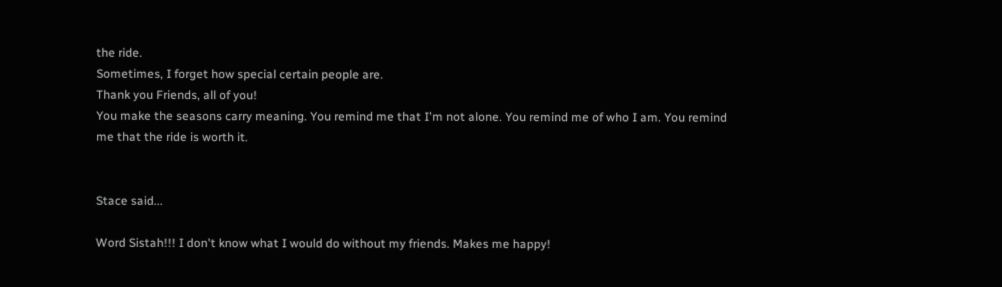the ride.
Sometimes, I forget how special certain people are.
Thank you Friends, all of you!
You make the seasons carry meaning. You remind me that I'm not alone. You remind me of who I am. You remind me that the ride is worth it.


Stace said...

Word Sistah!!! I don't know what I would do without my friends. Makes me happy!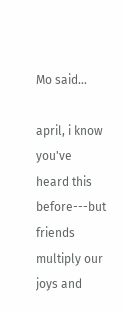Mo said...

april, i know you've heard this before---but friends multiply our joys and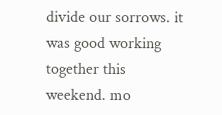divide our sorrows. it was good working together this weekend. mo